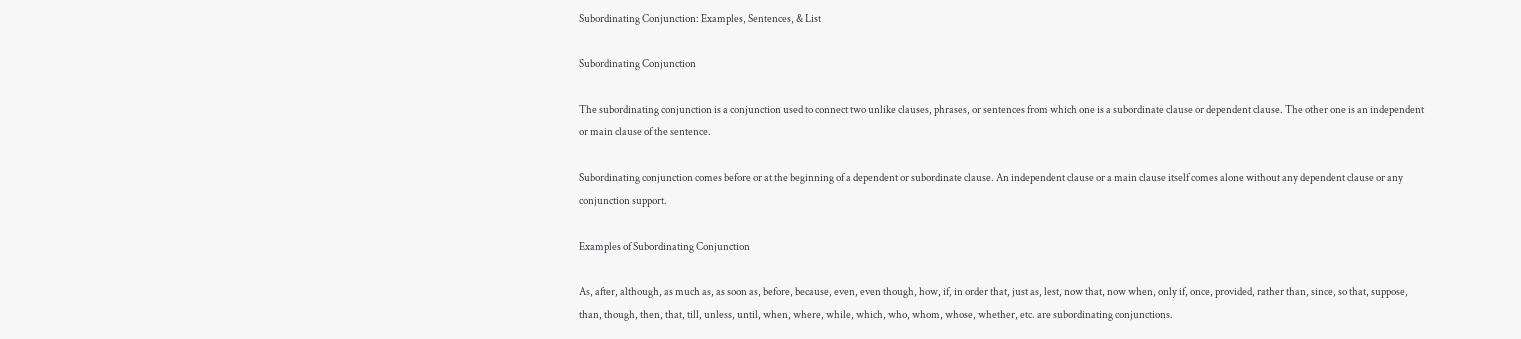Subordinating Conjunction: Examples, Sentences, & List

Subordinating Conjunction

The subordinating conjunction is a conjunction used to connect two unlike clauses, phrases, or sentences from which one is a subordinate clause or dependent clause. The other one is an independent or main clause of the sentence.

Subordinating conjunction comes before or at the beginning of a dependent or subordinate clause. An independent clause or a main clause itself comes alone without any dependent clause or any conjunction support.

Examples of Subordinating Conjunction

As, after, although, as much as, as soon as, before, because, even, even though, how, if, in order that, just as, lest, now that, now when, only if, once, provided, rather than, since, so that, suppose, than, though, then, that, till, unless, until, when, where, while, which, who, whom, whose, whether, etc. are subordinating conjunctions.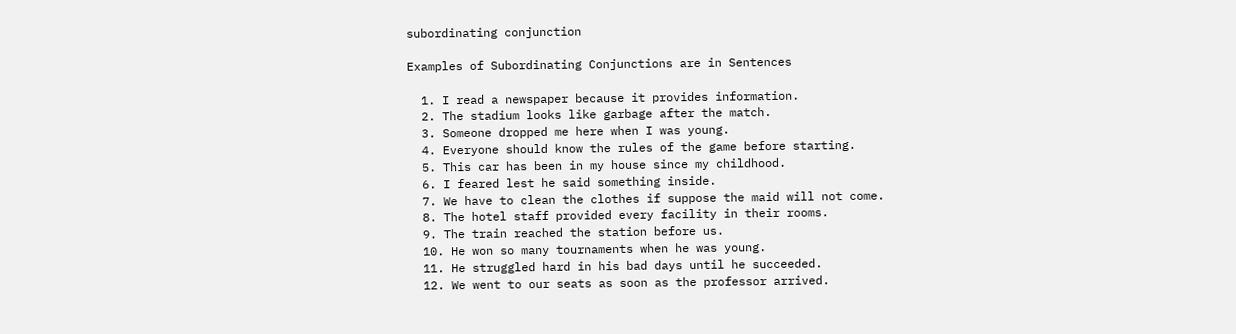subordinating conjunction

Examples of Subordinating Conjunctions are in Sentences

  1. I read a newspaper because it provides information.
  2. The stadium looks like garbage after the match.
  3. Someone dropped me here when I was young.
  4. Everyone should know the rules of the game before starting.
  5. This car has been in my house since my childhood.
  6. I feared lest he said something inside.
  7. We have to clean the clothes if suppose the maid will not come.
  8. The hotel staff provided every facility in their rooms.
  9. The train reached the station before us.
  10. He won so many tournaments when he was young.
  11. He struggled hard in his bad days until he succeeded.
  12. We went to our seats as soon as the professor arrived.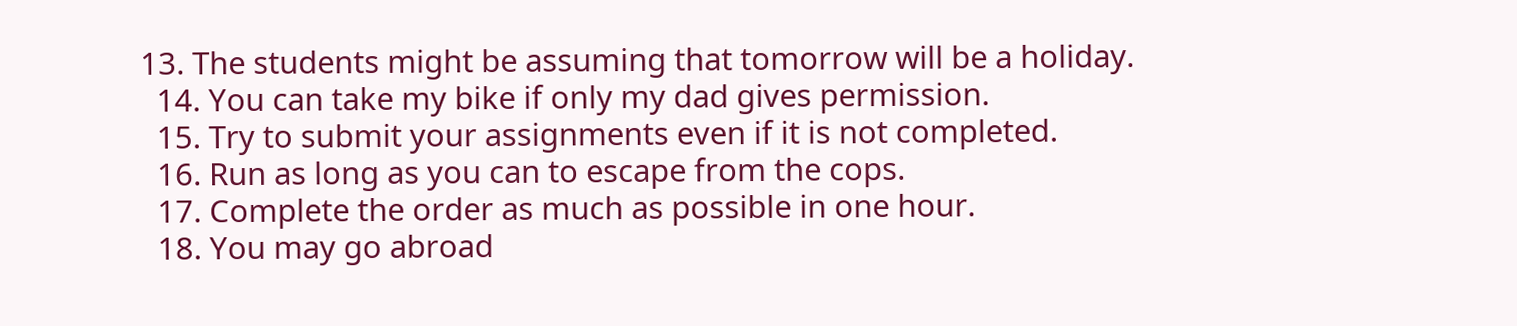13. The students might be assuming that tomorrow will be a holiday.
  14. You can take my bike if only my dad gives permission.
  15. Try to submit your assignments even if it is not completed.
  16. Run as long as you can to escape from the cops.
  17. Complete the order as much as possible in one hour.
  18. You may go abroad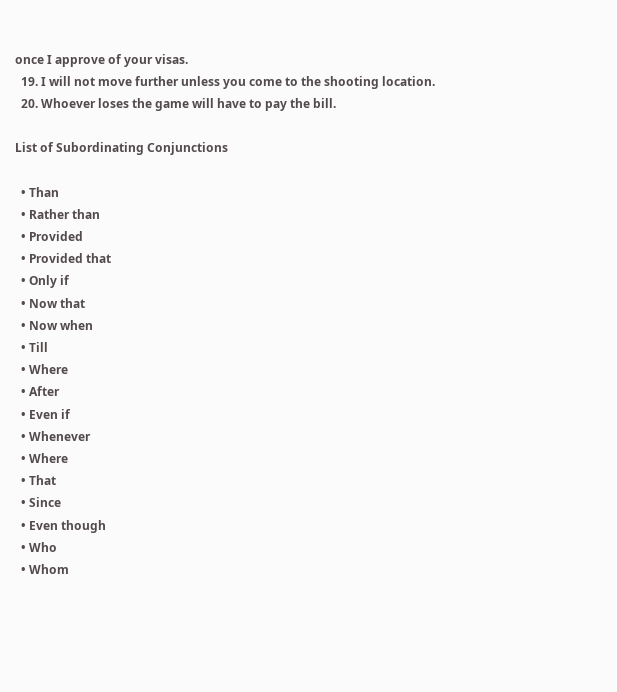once I approve of your visas.
  19. I will not move further unless you come to the shooting location.
  20. Whoever loses the game will have to pay the bill.

List of Subordinating Conjunctions

  • Than
  • Rather than
  • Provided
  • Provided that
  • Only if
  • Now that
  • Now when
  • Till
  • Where
  • After
  • Even if
  • Whenever
  • Where
  • That
  • Since
  • Even though
  • Who
  • Whom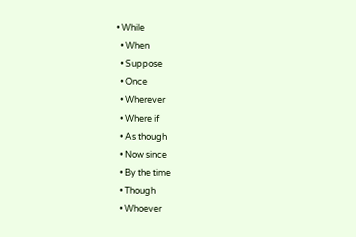• While
  • When
  • Suppose
  • Once
  • Wherever
  • Where if
  • As though
  • Now since
  • By the time
  • Though
  • Whoever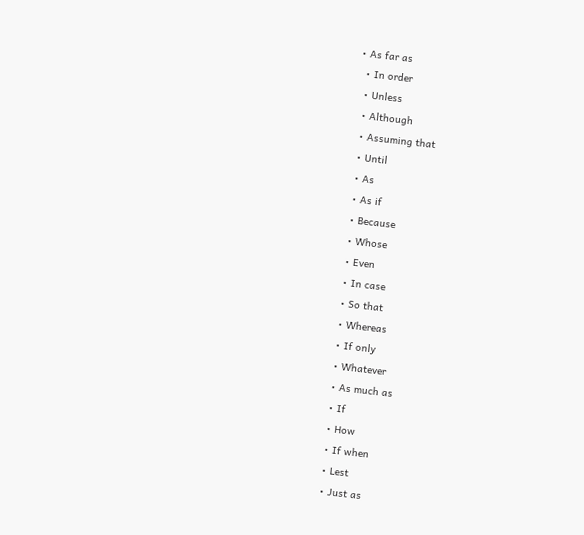• As far as
  • In order
  • Unless
  • Although
  • Assuming that
  • Until
  • As
  • As if
  • Because
  • Whose
  • Even
  • In case
  • So that
  • Whereas
  • If only
  • Whatever
  • As much as
  • If
  • How
  • If when
  • Lest
  • Just as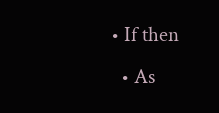• If then
  • As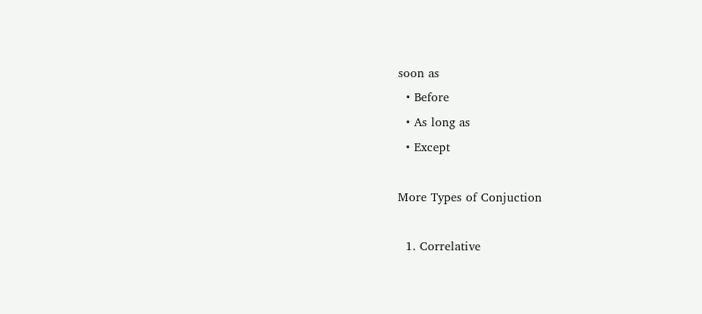soon as
  • Before
  • As long as
  • Except

More Types of Conjuction

  1. Correlative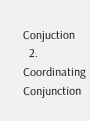Conjuction
  2. Coordinating Conjunction